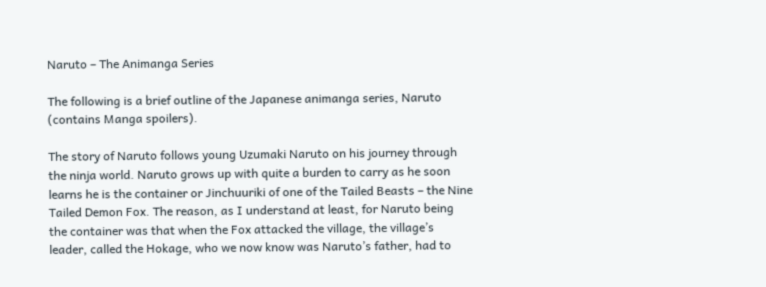Naruto – The Animanga Series

The following is a brief outline of the Japanese animanga series, Naruto (contains Manga spoilers).

The story of Naruto follows young Uzumaki Naruto on his journey through the ninja world. Naruto grows up with quite a burden to carry as he soon learns he is the container or Jinchuuriki of one of the Tailed Beasts – the Nine Tailed Demon Fox. The reason, as I understand at least, for Naruto being the container was that when the Fox attacked the village, the village’s leader, called the Hokage, who we now know was Naruto’s father, had to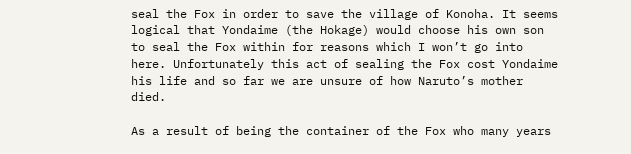seal the Fox in order to save the village of Konoha. It seems logical that Yondaime (the Hokage) would choose his own son to seal the Fox within for reasons which I won’t go into here. Unfortunately this act of sealing the Fox cost Yondaime his life and so far we are unsure of how Naruto’s mother died.

As a result of being the container of the Fox who many years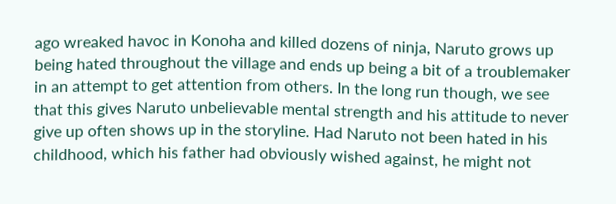ago wreaked havoc in Konoha and killed dozens of ninja, Naruto grows up being hated throughout the village and ends up being a bit of a troublemaker in an attempt to get attention from others. In the long run though, we see that this gives Naruto unbelievable mental strength and his attitude to never give up often shows up in the storyline. Had Naruto not been hated in his childhood, which his father had obviously wished against, he might not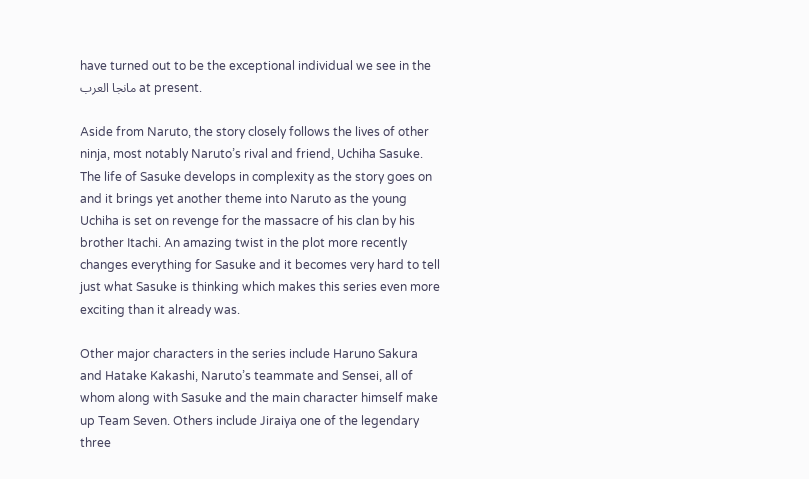have turned out to be the exceptional individual we see in the مانجا العرب at present.

Aside from Naruto, the story closely follows the lives of other ninja, most notably Naruto’s rival and friend, Uchiha Sasuke. The life of Sasuke develops in complexity as the story goes on and it brings yet another theme into Naruto as the young Uchiha is set on revenge for the massacre of his clan by his brother Itachi. An amazing twist in the plot more recently changes everything for Sasuke and it becomes very hard to tell just what Sasuke is thinking which makes this series even more exciting than it already was.

Other major characters in the series include Haruno Sakura and Hatake Kakashi, Naruto’s teammate and Sensei, all of whom along with Sasuke and the main character himself make up Team Seven. Others include Jiraiya one of the legendary three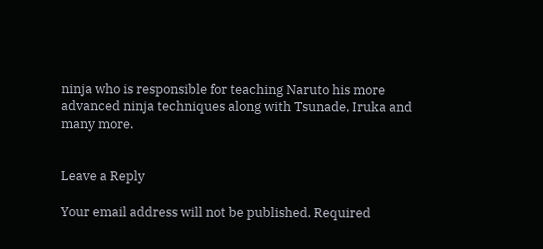ninja who is responsible for teaching Naruto his more advanced ninja techniques along with Tsunade, Iruka and many more.


Leave a Reply

Your email address will not be published. Required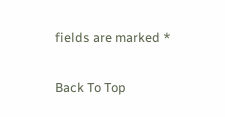fields are marked *

Back To Top